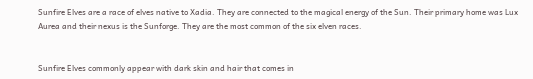Sunfire Elves are a race of elves native to Xadia. They are connected to the magical energy of the Sun. Their primary home was Lux Aurea and their nexus is the Sunforge. They are the most common of the six elven races.


Sunfire Elves commonly appear with dark skin and hair that comes in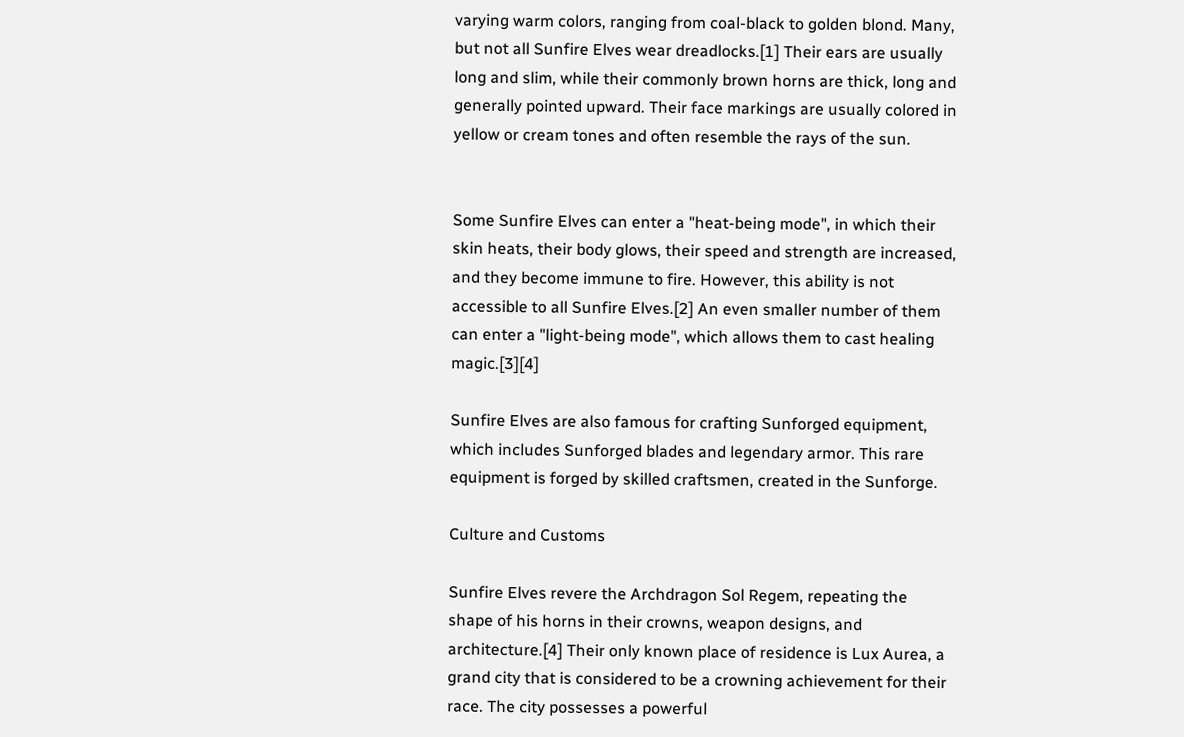varying warm colors, ranging from coal-black to golden blond. Many, but not all Sunfire Elves wear dreadlocks.[1] Their ears are usually long and slim, while their commonly brown horns are thick, long and generally pointed upward. Their face markings are usually colored in yellow or cream tones and often resemble the rays of the sun.


Some Sunfire Elves can enter a "heat-being mode", in which their skin heats, their body glows, their speed and strength are increased, and they become immune to fire. However, this ability is not accessible to all Sunfire Elves.[2] An even smaller number of them can enter a "light-being mode", which allows them to cast healing magic.[3][4]

Sunfire Elves are also famous for crafting Sunforged equipment, which includes Sunforged blades and legendary armor. This rare equipment is forged by skilled craftsmen, created in the Sunforge.

Culture and Customs

Sunfire Elves revere the Archdragon Sol Regem, repeating the shape of his horns in their crowns, weapon designs, and architecture.[4] Their only known place of residence is Lux Aurea, a grand city that is considered to be a crowning achievement for their race. The city possesses a powerful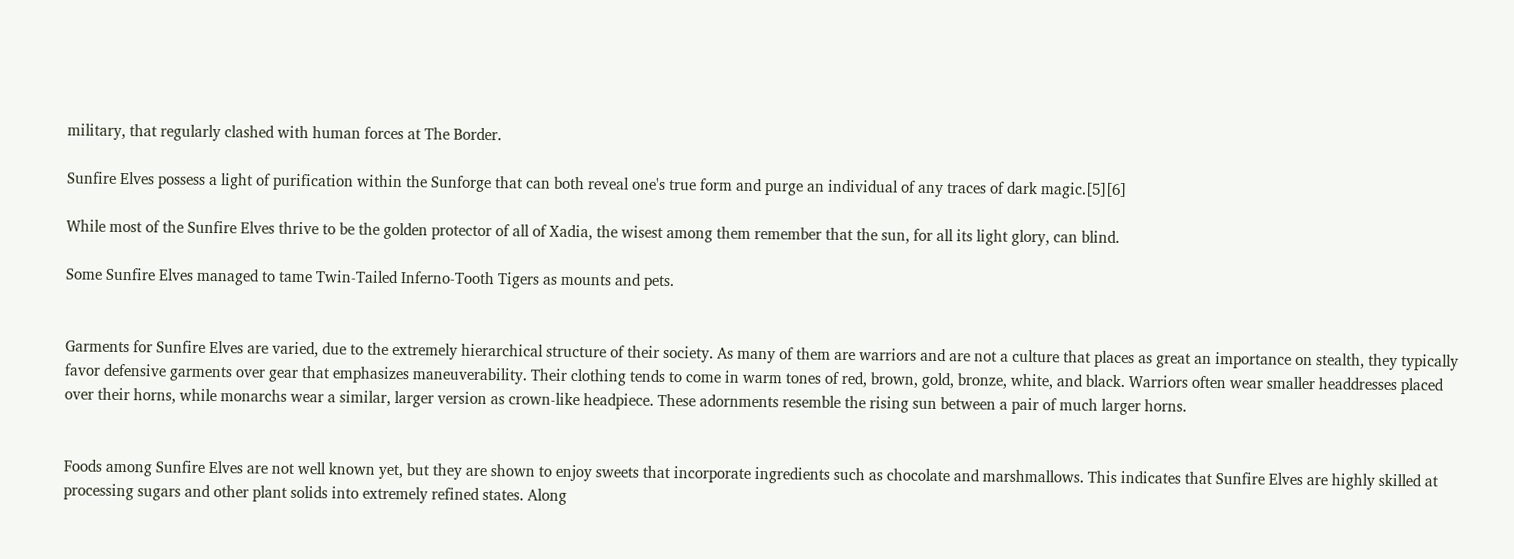military, that regularly clashed with human forces at The Border.

Sunfire Elves possess a light of purification within the Sunforge that can both reveal one's true form and purge an individual of any traces of dark magic.[5][6]

While most of the Sunfire Elves thrive to be the golden protector of all of Xadia, the wisest among them remember that the sun, for all its light glory, can blind.

Some Sunfire Elves managed to tame Twin-Tailed Inferno-Tooth Tigers as mounts and pets.


Garments for Sunfire Elves are varied, due to the extremely hierarchical structure of their society. As many of them are warriors and are not a culture that places as great an importance on stealth, they typically favor defensive garments over gear that emphasizes maneuverability. Their clothing tends to come in warm tones of red, brown, gold, bronze, white, and black. Warriors often wear smaller headdresses placed over their horns, while monarchs wear a similar, larger version as crown-like headpiece. These adornments resemble the rising sun between a pair of much larger horns.


Foods among Sunfire Elves are not well known yet, but they are shown to enjoy sweets that incorporate ingredients such as chocolate and marshmallows. This indicates that Sunfire Elves are highly skilled at processing sugars and other plant solids into extremely refined states. Along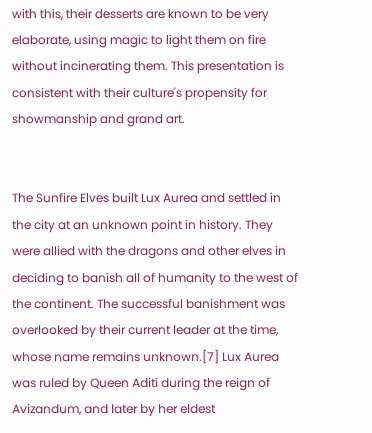with this, their desserts are known to be very elaborate, using magic to light them on fire without incinerating them. This presentation is consistent with their culture's propensity for showmanship and grand art.


The Sunfire Elves built Lux Aurea and settled in the city at an unknown point in history. They were allied with the dragons and other elves in deciding to banish all of humanity to the west of the continent. The successful banishment was overlooked by their current leader at the time, whose name remains unknown.[7] Lux Aurea was ruled by Queen Aditi during the reign of Avizandum, and later by her eldest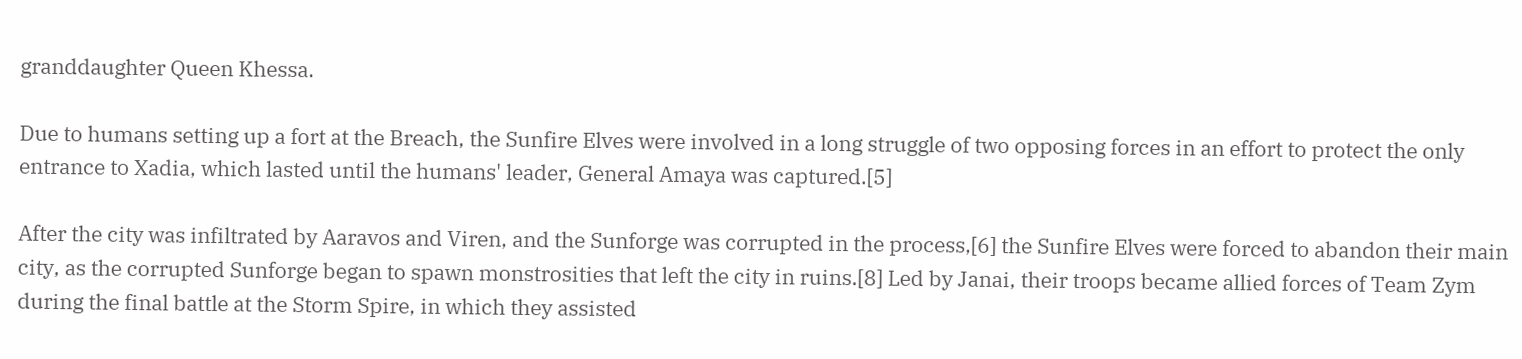granddaughter Queen Khessa.

Due to humans setting up a fort at the Breach, the Sunfire Elves were involved in a long struggle of two opposing forces in an effort to protect the only entrance to Xadia, which lasted until the humans' leader, General Amaya was captured.[5]

After the city was infiltrated by Aaravos and Viren, and the Sunforge was corrupted in the process,[6] the Sunfire Elves were forced to abandon their main city, as the corrupted Sunforge began to spawn monstrosities that left the city in ruins.[8] Led by Janai, their troops became allied forces of Team Zym during the final battle at the Storm Spire, in which they assisted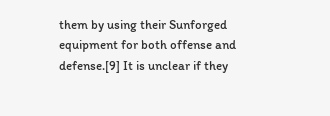them by using their Sunforged equipment for both offense and defense.[9] It is unclear if they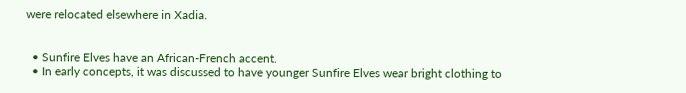were relocated elsewhere in Xadia.


  • Sunfire Elves have an African-French accent.
  • In early concepts, it was discussed to have younger Sunfire Elves wear bright clothing to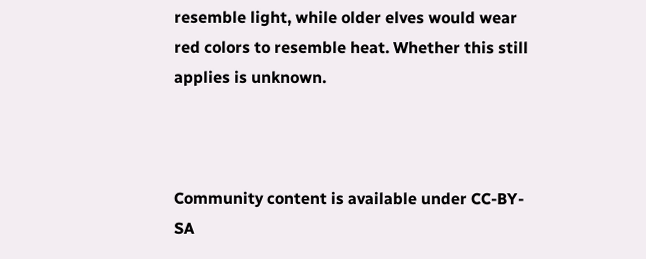resemble light, while older elves would wear red colors to resemble heat. Whether this still applies is unknown.



Community content is available under CC-BY-SA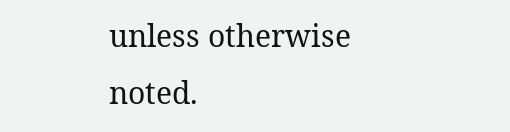unless otherwise noted.